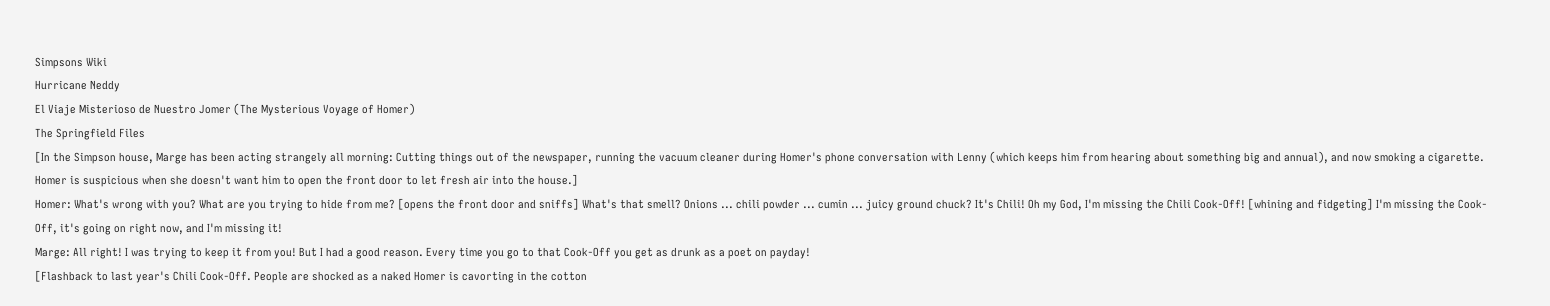Simpsons Wiki
Hurricane Neddy
El Viaje Misterioso de Nuestro Jomer (The Mysterious Voyage of Homer)
The Springfield Files
[In the Simpson house, Marge has been acting strangely all morning: Cutting things out of the newspaper, running the vacuum cleaner during Homer's phone conversation with Lenny (which keeps him from hearing about something big and annual), and now smoking a cigarette. Homer is suspicious when she doesn't want him to open the front door to let fresh air into the house.]
Homer: What's wrong with you? What are you trying to hide from me? [opens the front door and sniffs] What's that smell? Onions ... chili powder ... cumin ... juicy ground chuck? It's Chili! Oh my God, I'm missing the Chili Cook-Off! [whining and fidgeting] I'm missing the Cook-Off, it's going on right now, and I'm missing it!
Marge: All right! I was trying to keep it from you! But I had a good reason. Every time you go to that Cook-Off you get as drunk as a poet on payday!
[Flashback to last year's Chili Cook-Off. People are shocked as a naked Homer is cavorting in the cotton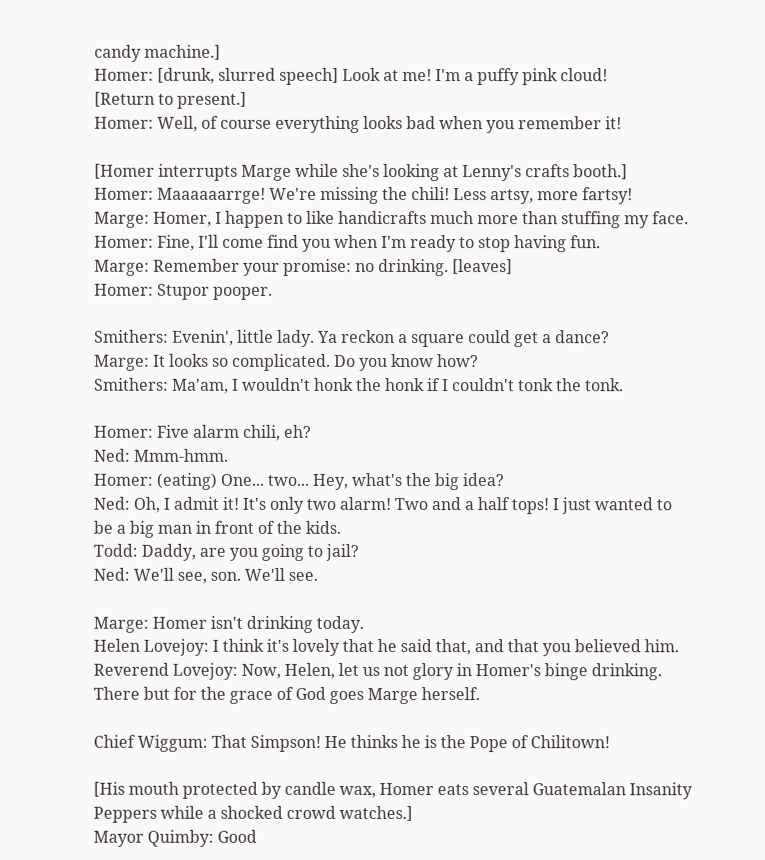candy machine.]
Homer: [drunk, slurred speech] Look at me! I'm a puffy pink cloud!
[Return to present.]
Homer: Well, of course everything looks bad when you remember it!

[Homer interrupts Marge while she's looking at Lenny's crafts booth.]
Homer: Maaaaaarrge! We're missing the chili! Less artsy, more fartsy!
Marge: Homer, I happen to like handicrafts much more than stuffing my face.
Homer: Fine, I'll come find you when I'm ready to stop having fun.
Marge: Remember your promise: no drinking. [leaves]
Homer: Stupor pooper.

Smithers: Evenin', little lady. Ya reckon a square could get a dance?
Marge: It looks so complicated. Do you know how?
Smithers: Ma'am, I wouldn't honk the honk if I couldn't tonk the tonk.

Homer: Five alarm chili, eh?
Ned: Mmm-hmm.
Homer: (eating) One... two... Hey, what's the big idea?
Ned: Oh, I admit it! It's only two alarm! Two and a half tops! I just wanted to be a big man in front of the kids.
Todd: Daddy, are you going to jail?
Ned: We'll see, son. We'll see.

Marge: Homer isn't drinking today.
Helen Lovejoy: I think it's lovely that he said that, and that you believed him.
Reverend Lovejoy: Now, Helen, let us not glory in Homer's binge drinking. There but for the grace of God goes Marge herself.

Chief Wiggum: That Simpson! He thinks he is the Pope of Chilitown!

[His mouth protected by candle wax, Homer eats several Guatemalan Insanity Peppers while a shocked crowd watches.]
Mayor Quimby: Good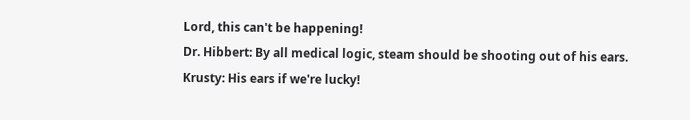Lord, this can't be happening!
Dr. Hibbert: By all medical logic, steam should be shooting out of his ears.
Krusty: His ears if we're lucky!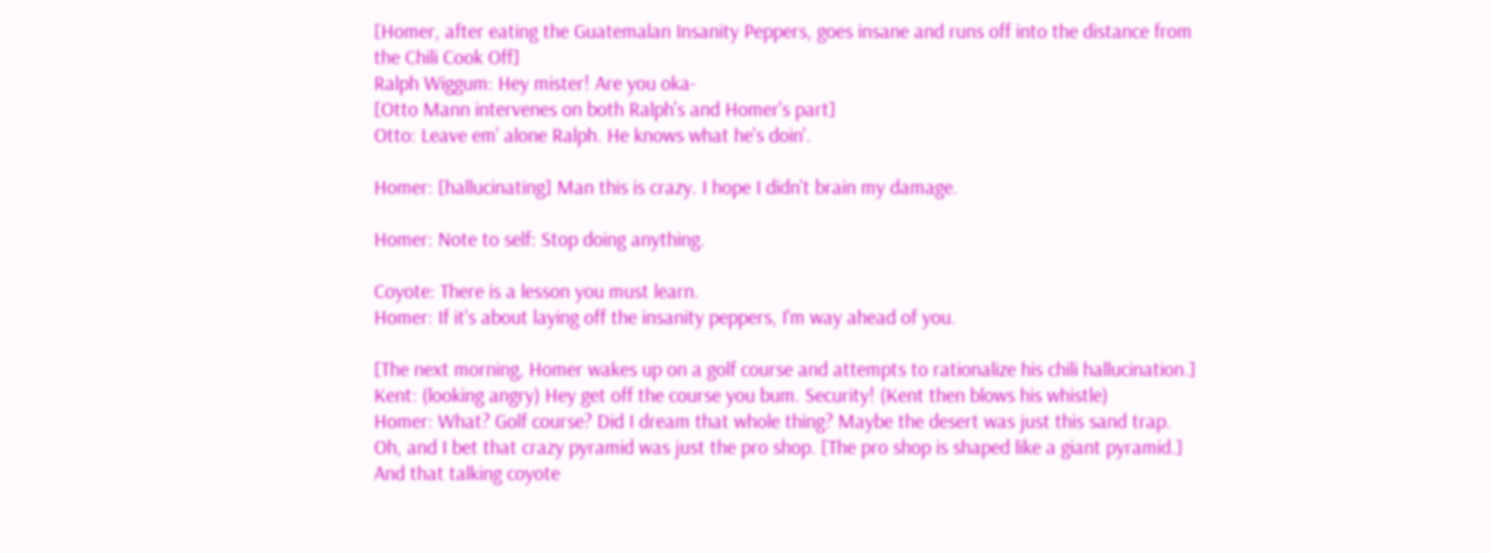[Homer, after eating the Guatemalan Insanity Peppers, goes insane and runs off into the distance from the Chili Cook Off]
Ralph Wiggum: Hey mister! Are you oka-
[Otto Mann intervenes on both Ralph's and Homer's part]
Otto: Leave em' alone Ralph. He knows what he's doin'.

Homer: [hallucinating] Man this is crazy. I hope I didn't brain my damage.

Homer: Note to self: Stop doing anything.

Coyote: There is a lesson you must learn.
Homer: If it's about laying off the insanity peppers, I'm way ahead of you.

[The next morning, Homer wakes up on a golf course and attempts to rationalize his chili hallucination.]
Kent: (looking angry) Hey get off the course you bum. Security! (Kent then blows his whistle)
Homer: What? Golf course? Did I dream that whole thing? Maybe the desert was just this sand trap. Oh, and I bet that crazy pyramid was just the pro shop. [The pro shop is shaped like a giant pyramid.] And that talking coyote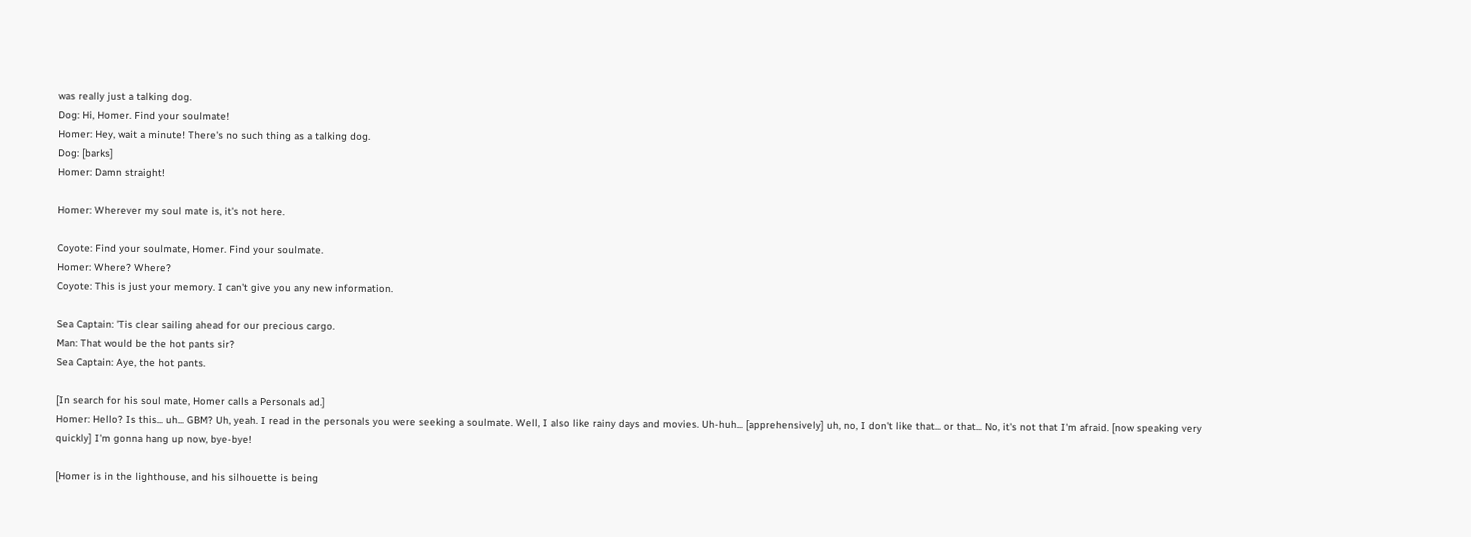was really just a talking dog.
Dog: Hi, Homer. Find your soulmate!
Homer: Hey, wait a minute! There's no such thing as a talking dog.
Dog: [barks]
Homer: Damn straight!

Homer: Wherever my soul mate is, it's not here.

Coyote: Find your soulmate, Homer. Find your soulmate.
Homer: Where? Where?
Coyote: This is just your memory. I can't give you any new information.

Sea Captain: 'Tis clear sailing ahead for our precious cargo.
Man: That would be the hot pants sir?
Sea Captain: Aye, the hot pants.

[In search for his soul mate, Homer calls a Personals ad.]
Homer: Hello? Is this... uh... GBM? Uh, yeah. I read in the personals you were seeking a soulmate. Well, I also like rainy days and movies. Uh-huh... [apprehensively] uh, no, I don't like that... or that... No, it's not that I'm afraid. [now speaking very quickly] I'm gonna hang up now, bye-bye!

[Homer is in the lighthouse, and his silhouette is being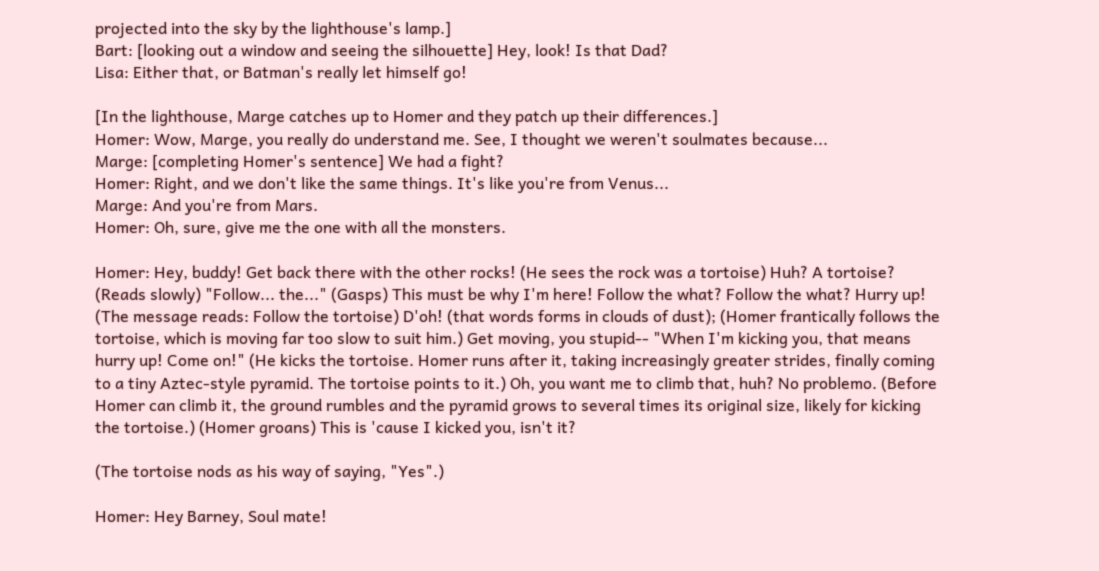projected into the sky by the lighthouse's lamp.]
Bart: [looking out a window and seeing the silhouette] Hey, look! Is that Dad?
Lisa: Either that, or Batman's really let himself go!

[In the lighthouse, Marge catches up to Homer and they patch up their differences.]
Homer: Wow, Marge, you really do understand me. See, I thought we weren't soulmates because...
Marge: [completing Homer's sentence] We had a fight?
Homer: Right, and we don't like the same things. It's like you're from Venus...
Marge: And you're from Mars.
Homer: Oh, sure, give me the one with all the monsters.

Homer: Hey, buddy! Get back there with the other rocks! (He sees the rock was a tortoise) Huh? A tortoise? (Reads slowly) "Follow... the..." (Gasps) This must be why I'm here! Follow the what? Follow the what? Hurry up! (The message reads: Follow the tortoise) D'oh! (that words forms in clouds of dust); (Homer frantically follows the tortoise, which is moving far too slow to suit him.) Get moving, you stupid-- "When I'm kicking you, that means hurry up! Come on!" (He kicks the tortoise. Homer runs after it, taking increasingly greater strides, finally coming to a tiny Aztec-style pyramid. The tortoise points to it.) Oh, you want me to climb that, huh? No problemo. (Before Homer can climb it, the ground rumbles and the pyramid grows to several times its original size, likely for kicking the tortoise.) (Homer groans) This is 'cause I kicked you, isn't it?

(The tortoise nods as his way of saying, "Yes".)

Homer: Hey Barney, Soul mate!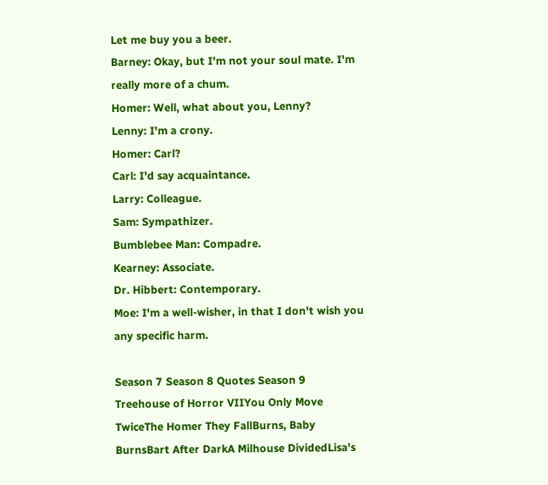Let me buy you a beer.
Barney: Okay, but I'm not your soul mate. I'm really more of a chum.
Homer: Well, what about you, Lenny?
Lenny: I'm a crony.
Homer: Carl?
Carl: I'd say acquaintance.
Larry: Colleague.
Sam: Sympathizer.
Bumblebee Man: Compadre.
Kearney: Associate.
Dr. Hibbert: Contemporary.
Moe: I'm a well-wisher, in that I don't wish you any specific harm.

Season 7 Season 8 Quotes Season 9
Treehouse of Horror VIIYou Only Move TwiceThe Homer They FallBurns, Baby BurnsBart After DarkA Milhouse DividedLisa's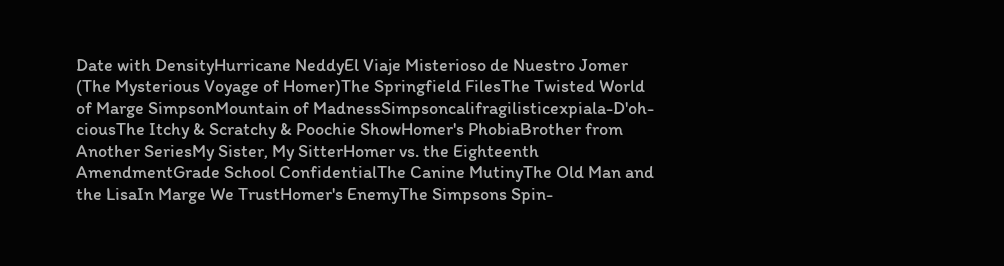Date with DensityHurricane NeddyEl Viaje Misterioso de Nuestro Jomer (The Mysterious Voyage of Homer)The Springfield FilesThe Twisted World of Marge SimpsonMountain of MadnessSimpsoncalifragilisticexpiala-D'oh-ciousThe Itchy & Scratchy & Poochie ShowHomer's PhobiaBrother from Another SeriesMy Sister, My SitterHomer vs. the Eighteenth AmendmentGrade School ConfidentialThe Canine MutinyThe Old Man and the LisaIn Marge We TrustHomer's EnemyThe Simpsons Spin-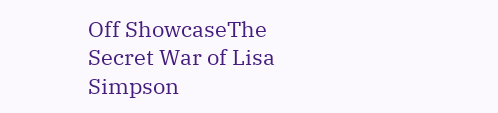Off ShowcaseThe Secret War of Lisa Simpson